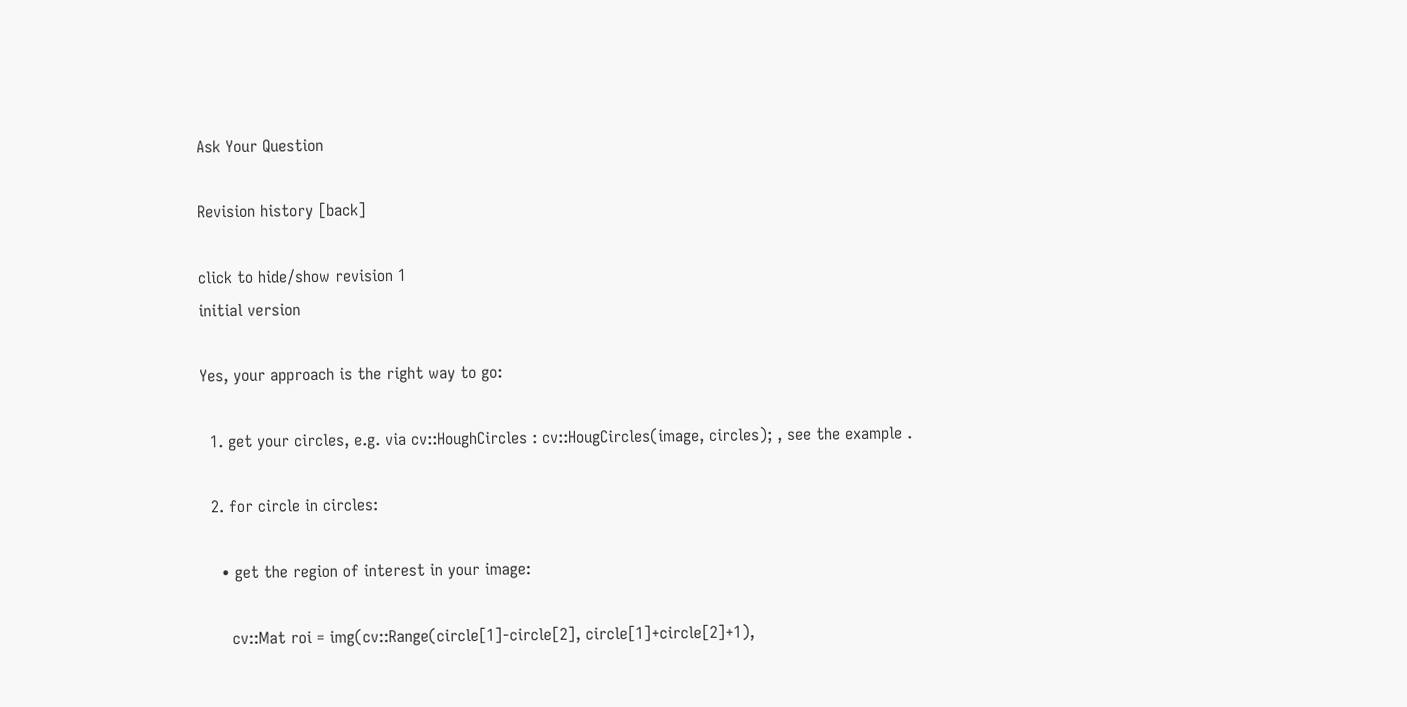Ask Your Question

Revision history [back]

click to hide/show revision 1
initial version

Yes, your approach is the right way to go:

  1. get your circles, e.g. via cv::HoughCircles : cv::HougCircles(image, circles); , see the example .

  2. for circle in circles:

    • get the region of interest in your image:

      cv::Mat roi = img(cv::Range(circle[1]-circle[2], circle[1]+circle[2]+1),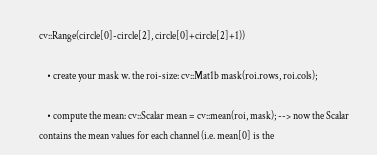cv::Range(circle[0]-circle[2], circle[0]+circle[2]+1))

    • create your mask w. the roi-size: cv::Mat1b mask(roi.rows, roi.cols);

    • compute the mean: cv::Scalar mean = cv::mean(roi, mask); --> now the Scalar contains the mean values for each channel (i.e. mean[0] is the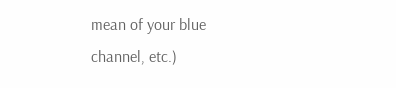mean of your blue channel, etc.)